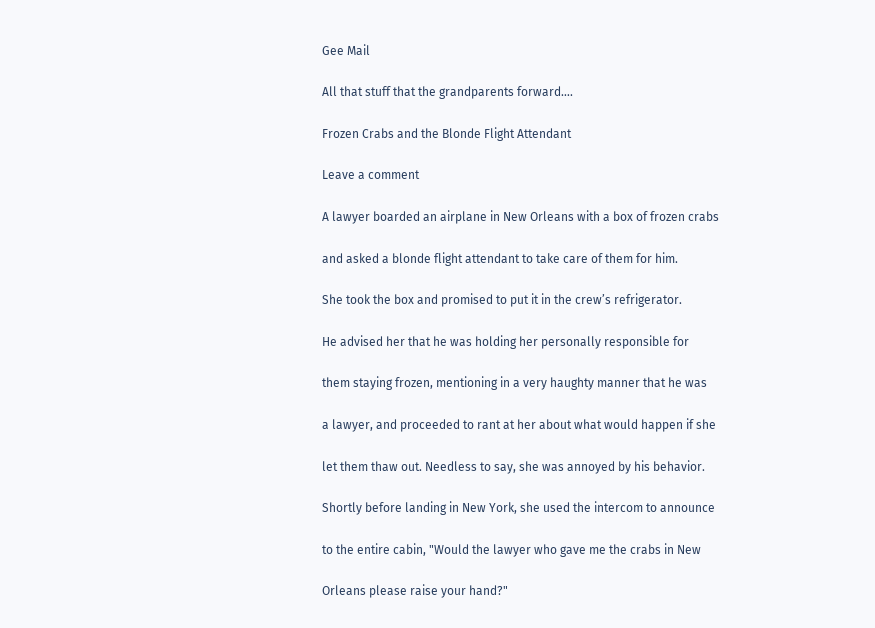Gee Mail

All that stuff that the grandparents forward….

Frozen Crabs and the Blonde Flight Attendant

Leave a comment

A lawyer boarded an airplane in New Orleans with a box of frozen crabs

and asked a blonde flight attendant to take care of them for him.

She took the box and promised to put it in the crew’s refrigerator.

He advised her that he was holding her personally responsible for

them staying frozen, mentioning in a very haughty manner that he was

a lawyer, and proceeded to rant at her about what would happen if she

let them thaw out. Needless to say, she was annoyed by his behavior.

Shortly before landing in New York, she used the intercom to announce

to the entire cabin, "Would the lawyer who gave me the crabs in New

Orleans please raise your hand?"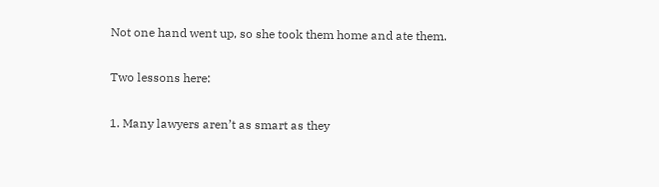Not one hand went up, so she took them home and ate them.

Two lessons here:

1. Many lawyers aren’t as smart as they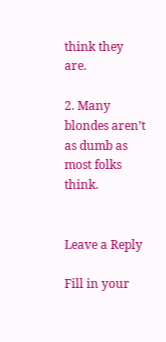think they are.

2. Many blondes aren’t as dumb as most folks think.


Leave a Reply

Fill in your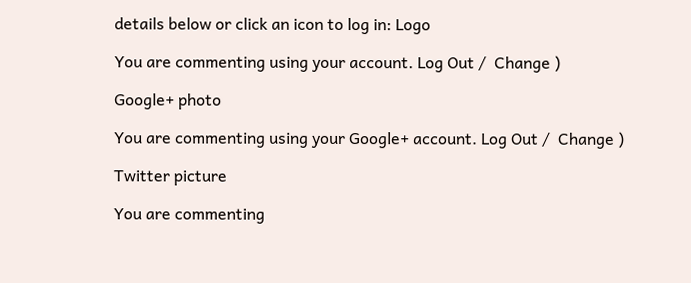details below or click an icon to log in: Logo

You are commenting using your account. Log Out /  Change )

Google+ photo

You are commenting using your Google+ account. Log Out /  Change )

Twitter picture

You are commenting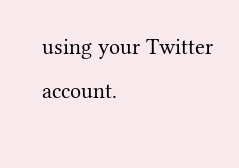using your Twitter account.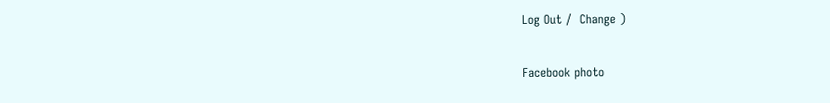Log Out /  Change )

Facebook photo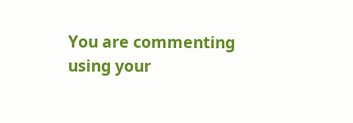You are commenting using your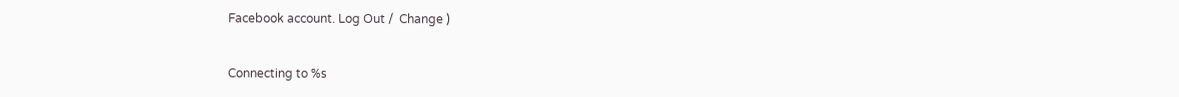Facebook account. Log Out /  Change )


Connecting to %s